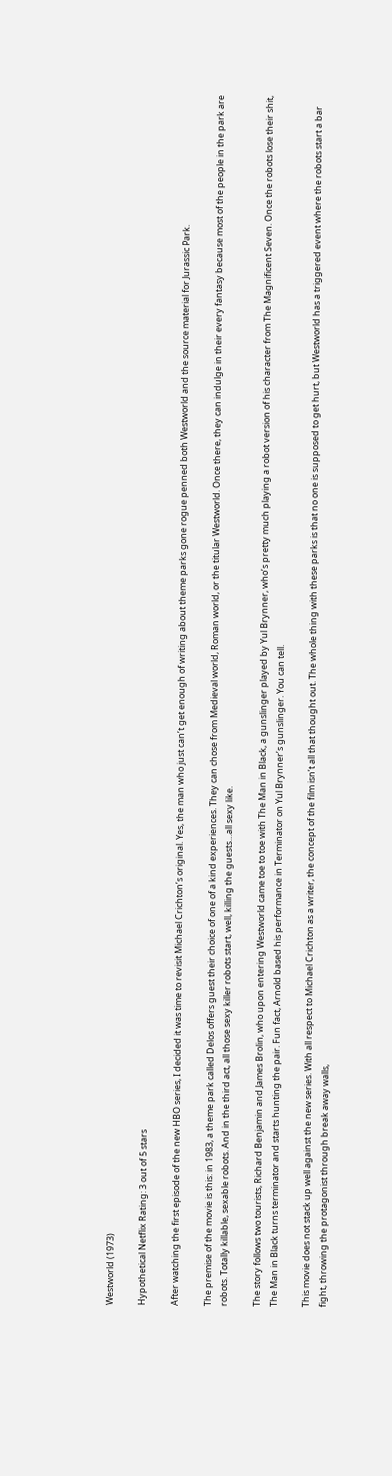Westworld (1973)

Hypothetical Netflix Rating: 3 out of 5 stars

After watching the first episode of the new HBO series, I decided it was time to revisit Michael Crichton’s original. Yes, the man who just can’t get enough of writing about theme parks gone rogue penned both Westworld and the source material for Jurassic Park.

The premise of the movie is this: in 1983, a theme park called Delos offers guest their choice of one of a kind experiences. They can chose from Medieval world, Roman world, or the titular Westworld. Once there, they can indulge in their every fantasy because most of the people in the park are robots. Totally killable, sexable robots. And in the third act, all those sexy killer robots start, well, killing the guests…all sexy like.

The story follows two tourists, Richard Benjamin and James Brolin, who upon entering Westworld came toe to toe with The Man in Black, a gunslinger played by Yul Brynner, who’s pretty much playing a robot version of his character from The Magnificent Seven. Once the robots lose their shit, The Man in Black turns terminator and starts hunting the pair. Fun fact, Arnold based his performance in Terminator on Yul Brynner’s gunslinger. You can tell.

This movie does not stack up well against the new series. With all respect to Michael Crichton as a writer, the concept of the film isn’t all that thought out. The whole thing with these parks is that no one is supposed to get hurt, but Westworld has a triggered event where the robots start a bar fight, throwing the protagonist through break away walls,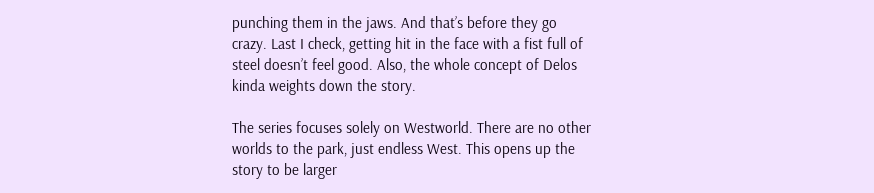punching them in the jaws. And that’s before they go crazy. Last I check, getting hit in the face with a fist full of steel doesn’t feel good. Also, the whole concept of Delos kinda weights down the story.

The series focuses solely on Westworld. There are no other worlds to the park, just endless West. This opens up the story to be larger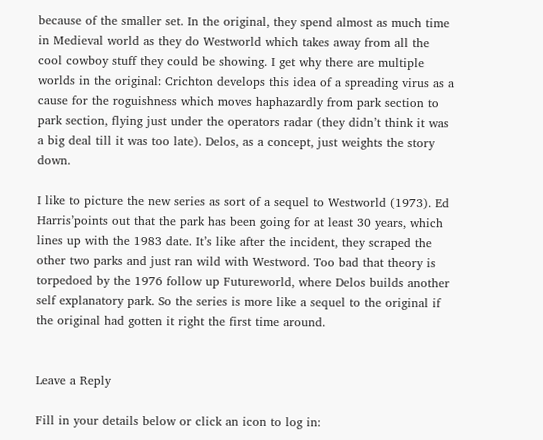because of the smaller set. In the original, they spend almost as much time in Medieval world as they do Westworld which takes away from all the cool cowboy stuff they could be showing. I get why there are multiple worlds in the original: Crichton develops this idea of a spreading virus as a cause for the roguishness which moves haphazardly from park section to park section, flying just under the operators radar (they didn’t think it was a big deal till it was too late). Delos, as a concept, just weights the story down.

I like to picture the new series as sort of a sequel to Westworld (1973). Ed Harris’points out that the park has been going for at least 30 years, which lines up with the 1983 date. It’s like after the incident, they scraped the other two parks and just ran wild with Westword. Too bad that theory is torpedoed by the 1976 follow up Futureworld, where Delos builds another self explanatory park. So the series is more like a sequel to the original if the original had gotten it right the first time around.


Leave a Reply

Fill in your details below or click an icon to log in: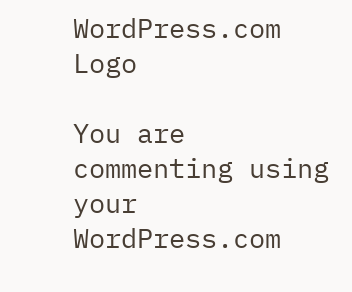WordPress.com Logo

You are commenting using your WordPress.com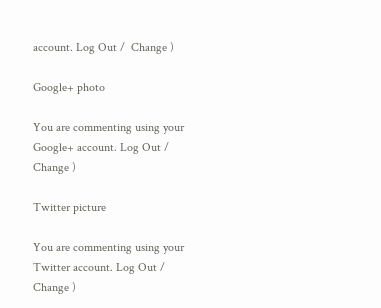account. Log Out /  Change )

Google+ photo

You are commenting using your Google+ account. Log Out /  Change )

Twitter picture

You are commenting using your Twitter account. Log Out /  Change )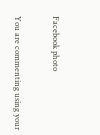Facebook photo

You are commenting using your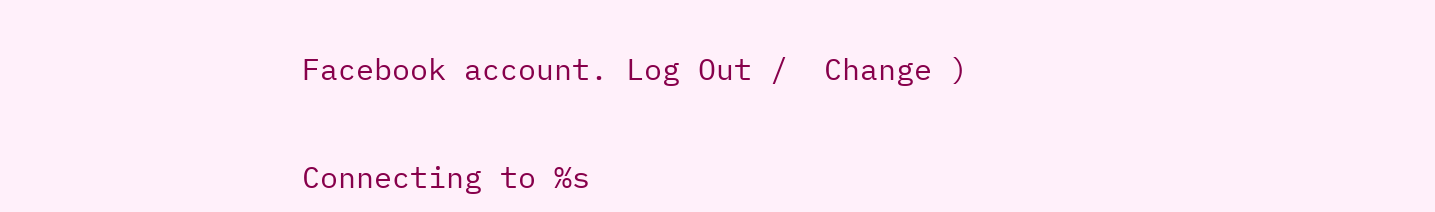Facebook account. Log Out /  Change )


Connecting to %s